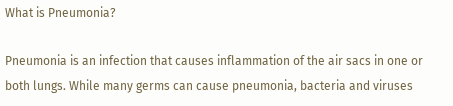What is Pneumonia?

Pneumonia is an infection that causes inflammation of the air sacs in one or both lungs. While many germs can cause pneumonia, bacteria and viruses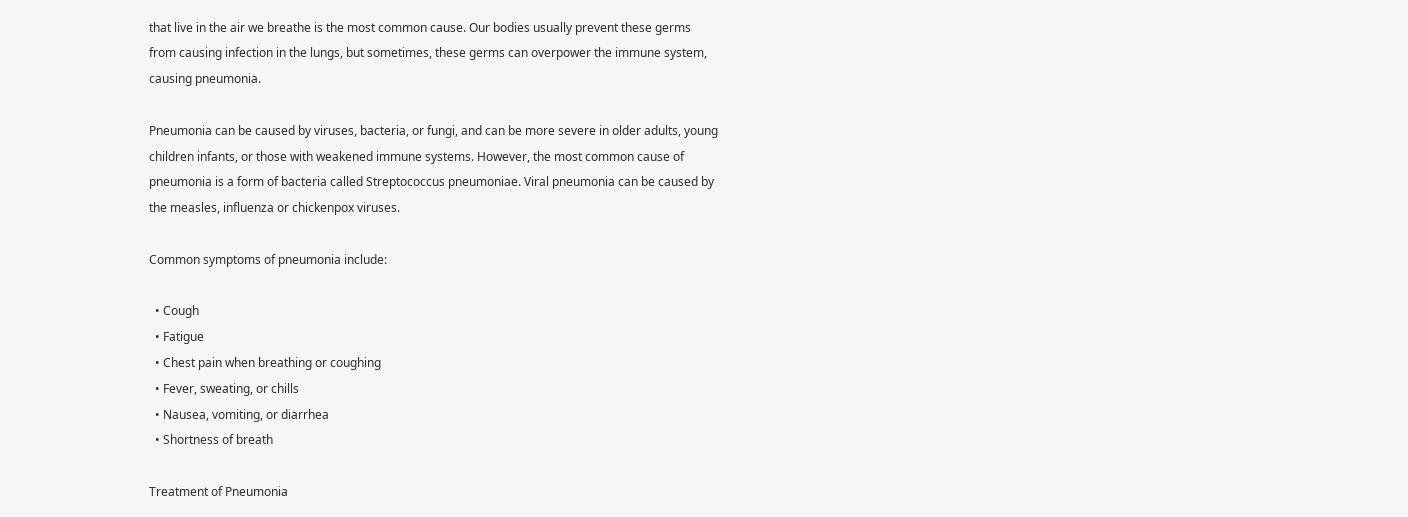that live in the air we breathe is the most common cause. Our bodies usually prevent these germs from causing infection in the lungs, but sometimes, these germs can overpower the immune system, causing pneumonia.

Pneumonia can be caused by viruses, bacteria, or fungi, and can be more severe in older adults, young children infants, or those with weakened immune systems. However, the most common cause of pneumonia is a form of bacteria called Streptococcus pneumoniae. Viral pneumonia can be caused by the measles, influenza or chickenpox viruses.

Common symptoms of pneumonia include:

  • Cough
  • Fatigue
  • Chest pain when breathing or coughing
  • Fever, sweating, or chills
  • Nausea, vomiting, or diarrhea
  • Shortness of breath

Treatment of Pneumonia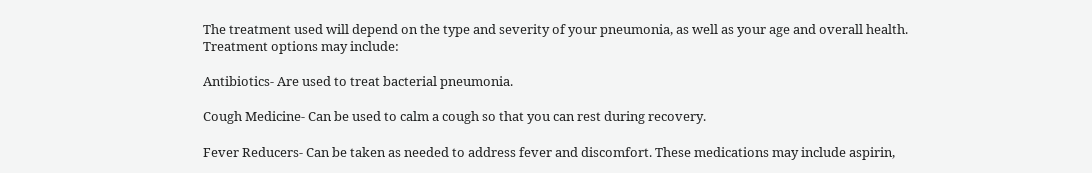The treatment used will depend on the type and severity of your pneumonia, as well as your age and overall health. Treatment options may include:

Antibiotics- Are used to treat bacterial pneumonia.

Cough Medicine- Can be used to calm a cough so that you can rest during recovery.

Fever Reducers- Can be taken as needed to address fever and discomfort. These medications may include aspirin,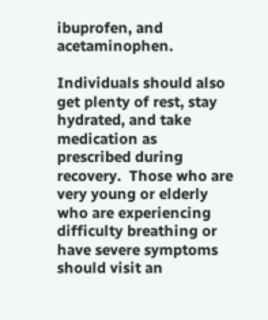ibuprofen, and acetaminophen.

Individuals should also get plenty of rest, stay hydrated, and take medication as prescribed during recovery.  Those who are very young or elderly who are experiencing difficulty breathing or have severe symptoms should visit an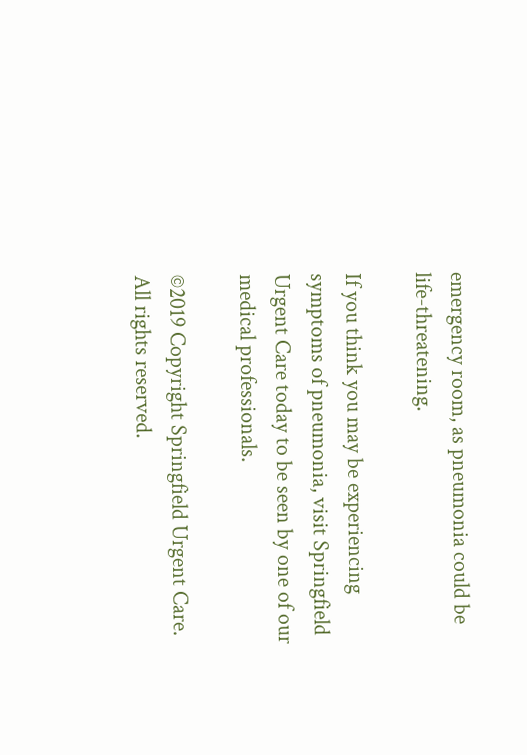emergency room, as pneumonia could be life-threatening.

If you think you may be experiencing symptoms of pneumonia, visit Springfield Urgent Care today to be seen by one of our medical professionals.

©2019 Copyright Springfield Urgent Care. All rights reserved.